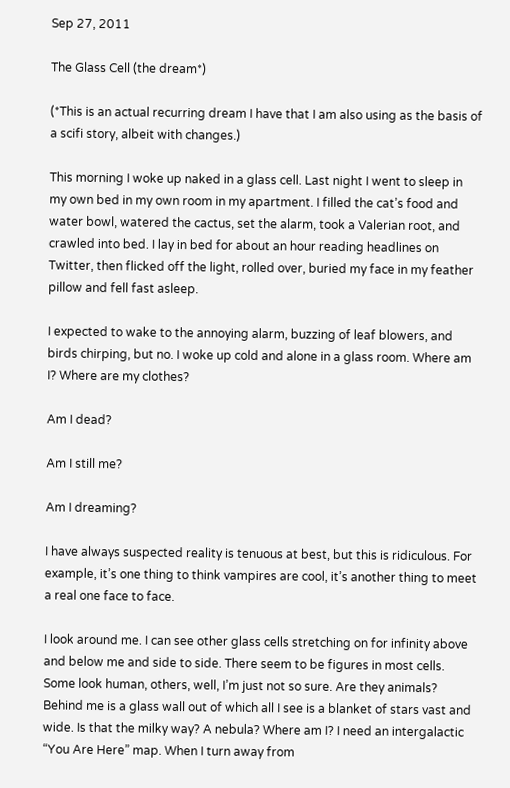Sep 27, 2011

The Glass Cell (the dream*)

(*This is an actual recurring dream I have that I am also using as the basis of a scifi story, albeit with changes.)

This morning I woke up naked in a glass cell. Last night I went to sleep in my own bed in my own room in my apartment. I filled the cat’s food and water bowl, watered the cactus, set the alarm, took a Valerian root, and crawled into bed. I lay in bed for about an hour reading headlines on Twitter, then flicked off the light, rolled over, buried my face in my feather pillow and fell fast asleep.

I expected to wake to the annoying alarm, buzzing of leaf blowers, and birds chirping, but no. I woke up cold and alone in a glass room. Where am I? Where are my clothes?

Am I dead?

Am I still me?

Am I dreaming?

I have always suspected reality is tenuous at best, but this is ridiculous. For example, it’s one thing to think vampires are cool, it’s another thing to meet a real one face to face.

I look around me. I can see other glass cells stretching on for infinity above and below me and side to side. There seem to be figures in most cells. Some look human, others, well, I’m just not so sure. Are they animals? Behind me is a glass wall out of which all I see is a blanket of stars vast and wide. Is that the milky way? A nebula? Where am I? I need an intergalactic “You Are Here” map. When I turn away from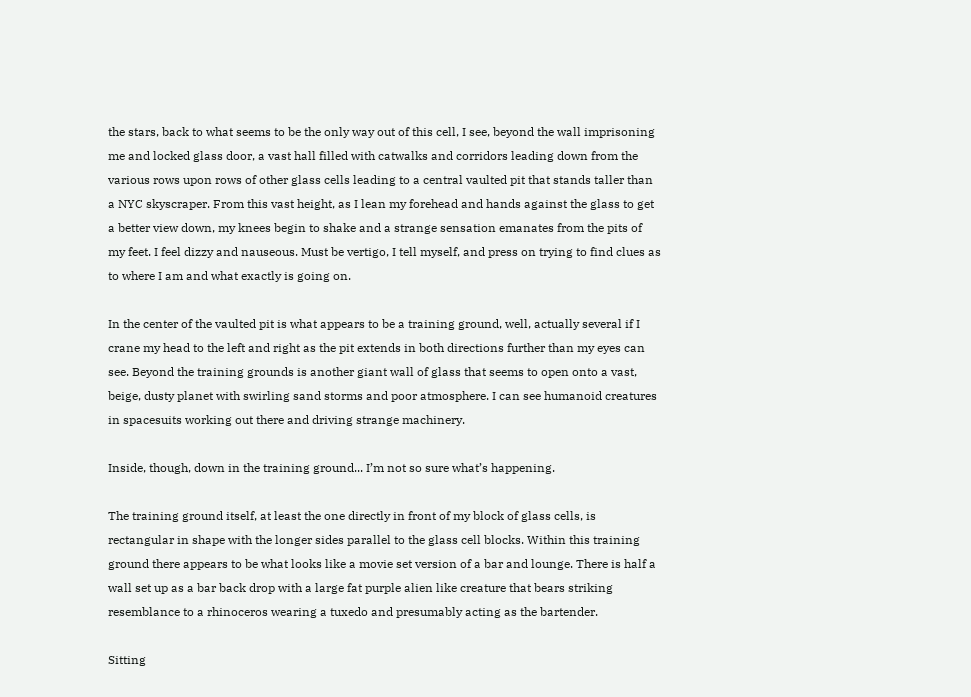the stars, back to what seems to be the only way out of this cell, I see, beyond the wall imprisoning me and locked glass door, a vast hall filled with catwalks and corridors leading down from the various rows upon rows of other glass cells leading to a central vaulted pit that stands taller than a NYC skyscraper. From this vast height, as I lean my forehead and hands against the glass to get a better view down, my knees begin to shake and a strange sensation emanates from the pits of my feet. I feel dizzy and nauseous. Must be vertigo, I tell myself, and press on trying to find clues as to where I am and what exactly is going on.

In the center of the vaulted pit is what appears to be a training ground, well, actually several if I crane my head to the left and right as the pit extends in both directions further than my eyes can see. Beyond the training grounds is another giant wall of glass that seems to open onto a vast, beige, dusty planet with swirling sand storms and poor atmosphere. I can see humanoid creatures in spacesuits working out there and driving strange machinery.

Inside, though, down in the training ground... I’m not so sure what’s happening.

The training ground itself, at least the one directly in front of my block of glass cells, is rectangular in shape with the longer sides parallel to the glass cell blocks. Within this training ground there appears to be what looks like a movie set version of a bar and lounge. There is half a wall set up as a bar back drop with a large fat purple alien like creature that bears striking resemblance to a rhinoceros wearing a tuxedo and presumably acting as the bartender.

Sitting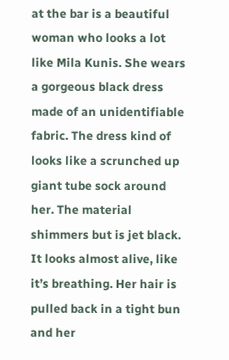at the bar is a beautiful woman who looks a lot like Mila Kunis. She wears a gorgeous black dress made of an unidentifiable fabric. The dress kind of looks like a scrunched up giant tube sock around her. The material shimmers but is jet black. It looks almost alive, like it’s breathing. Her hair is pulled back in a tight bun and her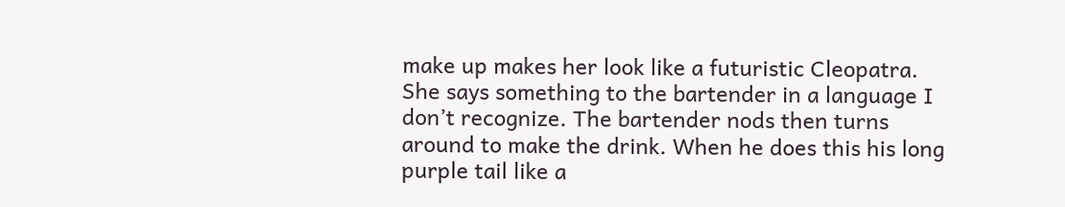make up makes her look like a futuristic Cleopatra. She says something to the bartender in a language I don’t recognize. The bartender nods then turns around to make the drink. When he does this his long purple tail like a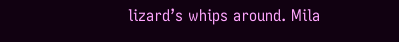lizard’s whips around. Mila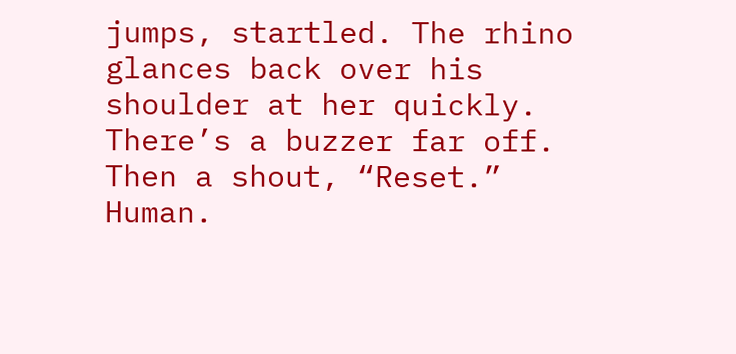jumps, startled. The rhino glances back over his shoulder at her quickly. There’s a buzzer far off. Then a shout, “Reset.” Human.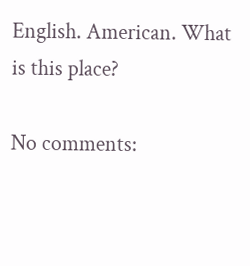English. American. What is this place?

No comments: